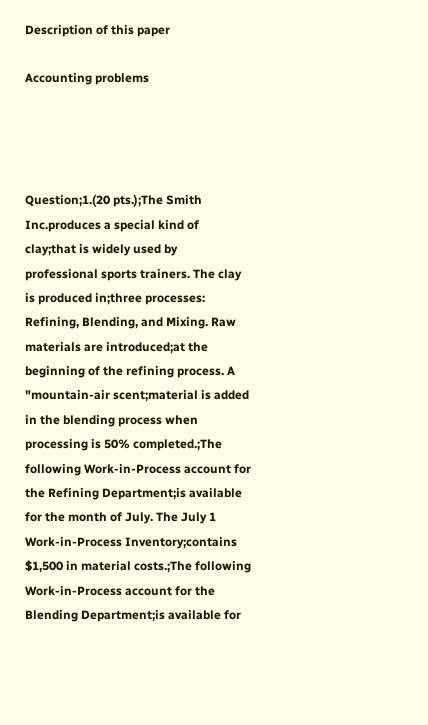Description of this paper

Accounting problems




Question;1.(20 pts.);The Smith Inc.produces a special kind of clay;that is widely used by professional sports trainers. The clay is produced in;three processes: Refining, Blending, and Mixing. Raw materials are introduced;at the beginning of the refining process. A "mountain-air scent;material is added in the blending process when processing is 50% completed.;The following Work-in-Process account for the Refining Department;is available for the month of July. The July 1 Work-in-Process Inventory;contains $1,500 in material costs.;The following Work-in-Process account for the Blending Department;is available for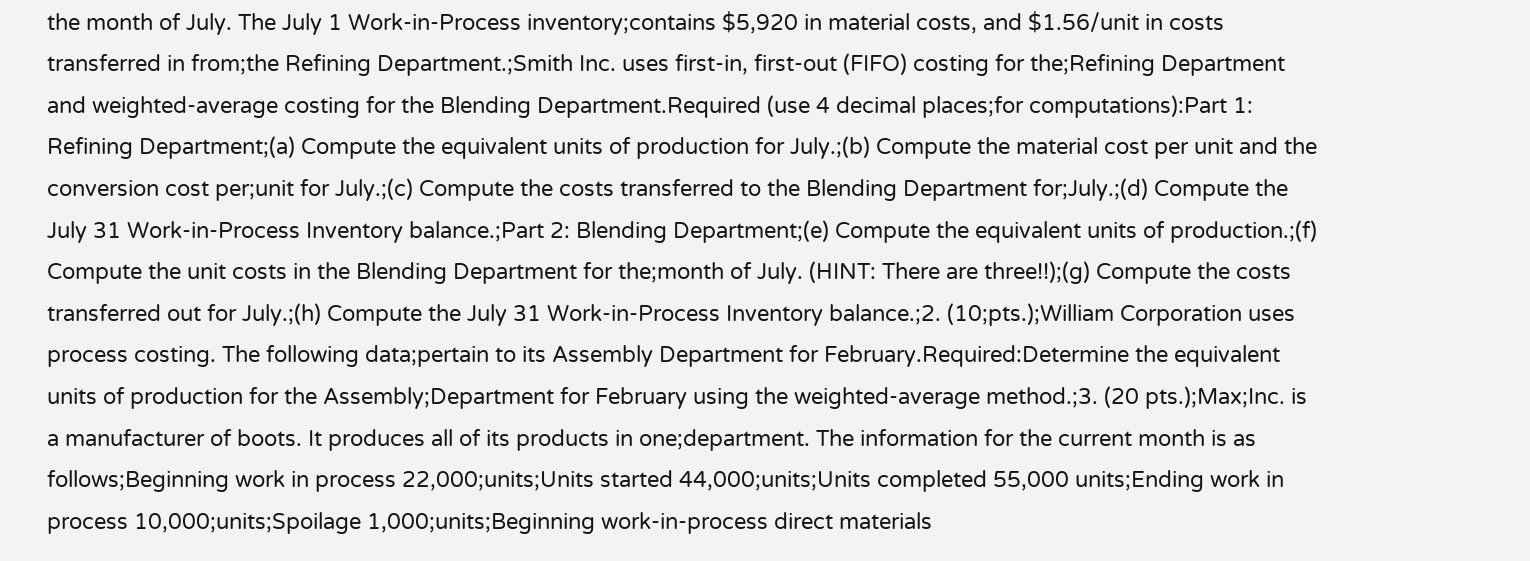the month of July. The July 1 Work-in-Process inventory;contains $5,920 in material costs, and $1.56/unit in costs transferred in from;the Refining Department.;Smith Inc. uses first-in, first-out (FIFO) costing for the;Refining Department and weighted-average costing for the Blending Department.Required (use 4 decimal places;for computations):Part 1: Refining Department;(a) Compute the equivalent units of production for July.;(b) Compute the material cost per unit and the conversion cost per;unit for July.;(c) Compute the costs transferred to the Blending Department for;July.;(d) Compute the July 31 Work-in-Process Inventory balance.;Part 2: Blending Department;(e) Compute the equivalent units of production.;(f) Compute the unit costs in the Blending Department for the;month of July. (HINT: There are three!!);(g) Compute the costs transferred out for July.;(h) Compute the July 31 Work-in-Process Inventory balance.;2. (10;pts.);William Corporation uses process costing. The following data;pertain to its Assembly Department for February.Required:Determine the equivalent units of production for the Assembly;Department for February using the weighted-average method.;3. (20 pts.);Max;Inc. is a manufacturer of boots. It produces all of its products in one;department. The information for the current month is as follows;Beginning work in process 22,000;units;Units started 44,000;units;Units completed 55,000 units;Ending work in process 10,000;units;Spoilage 1,000;units;Beginning work-in-process direct materials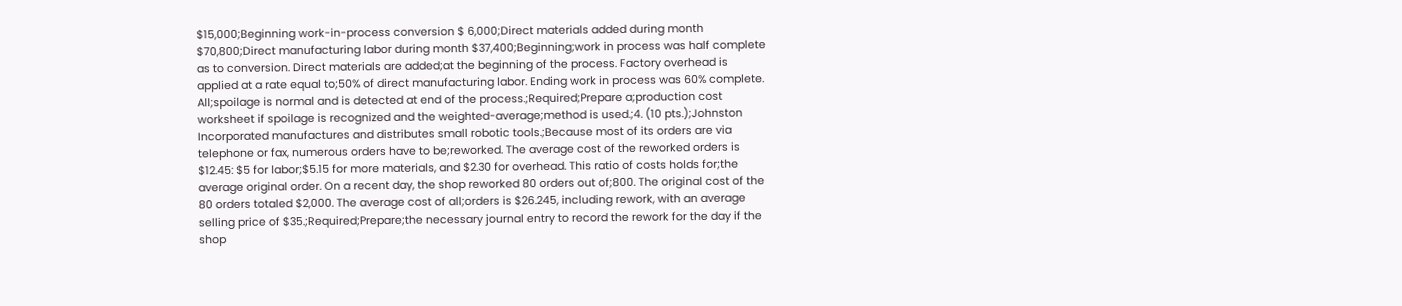$15,000;Beginning work-in-process conversion $ 6,000;Direct materials added during month $70,800;Direct manufacturing labor during month $37,400;Beginning;work in process was half complete as to conversion. Direct materials are added;at the beginning of the process. Factory overhead is applied at a rate equal to;50% of direct manufacturing labor. Ending work in process was 60% complete. All;spoilage is normal and is detected at end of the process.;Required;Prepare a;production cost worksheet if spoilage is recognized and the weighted-average;method is used.;4. (10 pts.);Johnston Incorporated manufactures and distributes small robotic tools.;Because most of its orders are via telephone or fax, numerous orders have to be;reworked. The average cost of the reworked orders is $12.45: $5 for labor;$5.15 for more materials, and $2.30 for overhead. This ratio of costs holds for;the average original order. On a recent day, the shop reworked 80 orders out of;800. The original cost of the 80 orders totaled $2,000. The average cost of all;orders is $26.245, including rework, with an average selling price of $35.;Required;Prepare;the necessary journal entry to record the rework for the day if the shop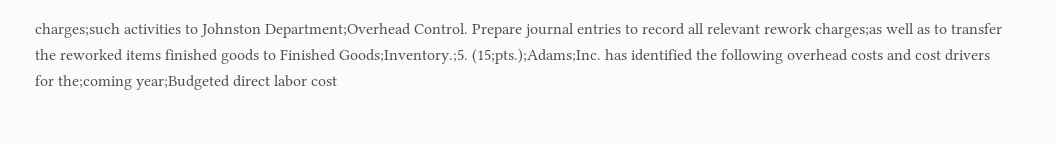charges;such activities to Johnston Department;Overhead Control. Prepare journal entries to record all relevant rework charges;as well as to transfer the reworked items finished goods to Finished Goods;Inventory.;5. (15;pts.);Adams;Inc. has identified the following overhead costs and cost drivers for the;coming year;Budgeted direct labor cost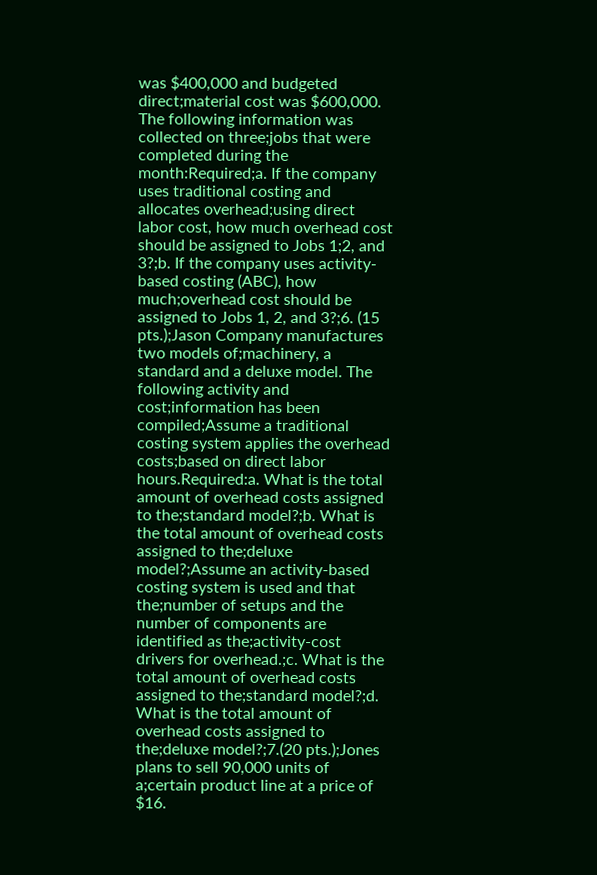was $400,000 and budgeted direct;material cost was $600,000. The following information was collected on three;jobs that were completed during the month:Required;a. If the company uses traditional costing and allocates overhead;using direct labor cost, how much overhead cost should be assigned to Jobs 1;2, and 3?;b. If the company uses activity-based costing (ABC), how much;overhead cost should be assigned to Jobs 1, 2, and 3?;6. (15 pts.);Jason Company manufactures two models of;machinery, a standard and a deluxe model. The following activity and cost;information has been compiled;Assume a traditional costing system applies the overhead costs;based on direct labor hours.Required:a. What is the total amount of overhead costs assigned to the;standard model?;b. What is the total amount of overhead costs assigned to the;deluxe model?;Assume an activity-based costing system is used and that the;number of setups and the number of components are identified as the;activity-cost drivers for overhead.;c. What is the total amount of overhead costs assigned to the;standard model?;d. What is the total amount of overhead costs assigned to the;deluxe model?;7.(20 pts.);Jones plans to sell 90,000 units of a;certain product line at a price of $16.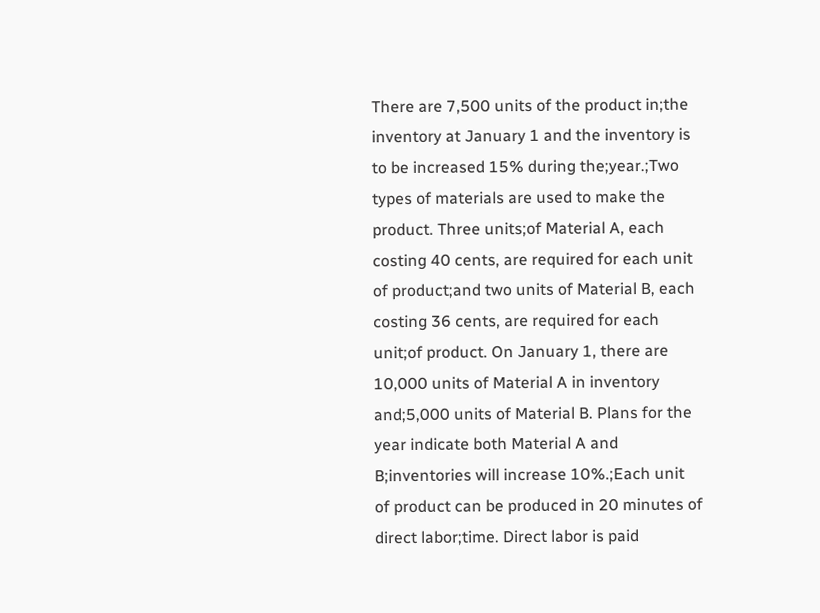There are 7,500 units of the product in;the inventory at January 1 and the inventory is to be increased 15% during the;year.;Two types of materials are used to make the product. Three units;of Material A, each costing 40 cents, are required for each unit of product;and two units of Material B, each costing 36 cents, are required for each unit;of product. On January 1, there are 10,000 units of Material A in inventory and;5,000 units of Material B. Plans for the year indicate both Material A and B;inventories will increase 10%.;Each unit of product can be produced in 20 minutes of direct labor;time. Direct labor is paid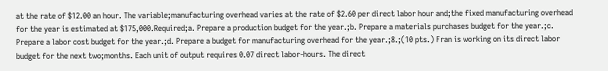at the rate of $12.00 an hour. The variable;manufacturing overhead varies at the rate of $2.60 per direct labor hour and;the fixed manufacturing overhead for the year is estimated at $175,000.Required;a. Prepare a production budget for the year.;b. Prepare a materials purchases budget for the year.;c. Prepare a labor cost budget for the year.;d. Prepare a budget for manufacturing overhead for the year.;8.;(10 pts.) Fran is working on its direct labor budget for the next two;months. Each unit of output requires 0.07 direct labor-hours. The direct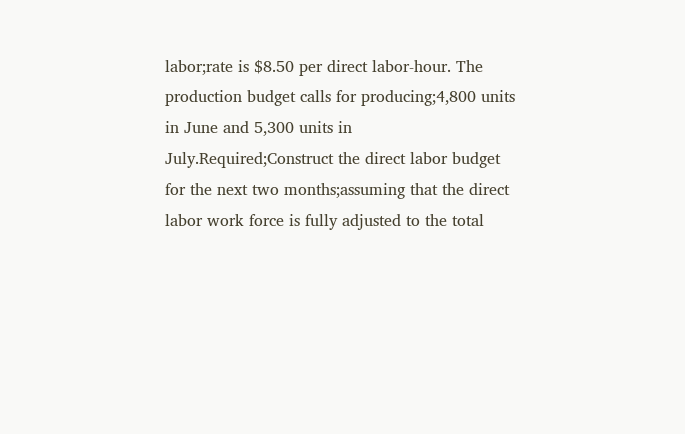labor;rate is $8.50 per direct labor-hour. The production budget calls for producing;4,800 units in June and 5,300 units in July.Required;Construct the direct labor budget for the next two months;assuming that the direct labor work force is fully adjusted to the total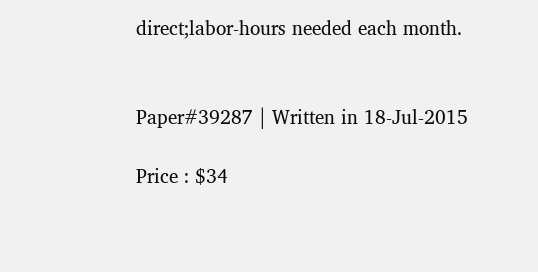direct;labor-hours needed each month.


Paper#39287 | Written in 18-Jul-2015

Price : $34